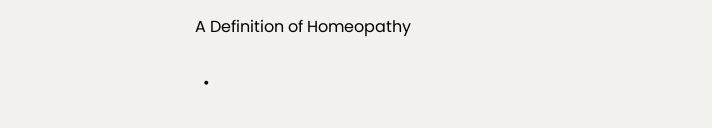A Definition of Homeopathy

  •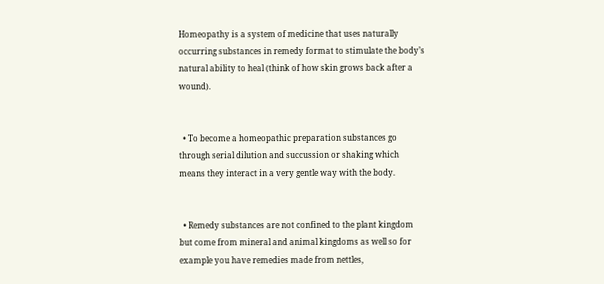Homeopathy is a system of medicine that uses naturally occurring substances in remedy format to stimulate the body’s natural ability to heal (think of how skin grows back after a wound).


  • To become a homeopathic preparation substances go through serial dilution and succussion or shaking which means they interact in a very gentle way with the body.


  • Remedy substances are not confined to the plant kingdom but come from mineral and animal kingdoms as well so for example you have remedies made from nettles,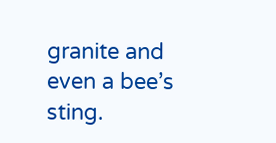granite and even a bee’s sting.